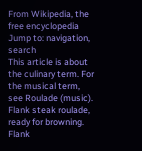From Wikipedia, the free encyclopedia
Jump to: navigation, search
This article is about the culinary term. For the musical term, see Roulade (music).
Flank steak roulade, ready for browning.
Flank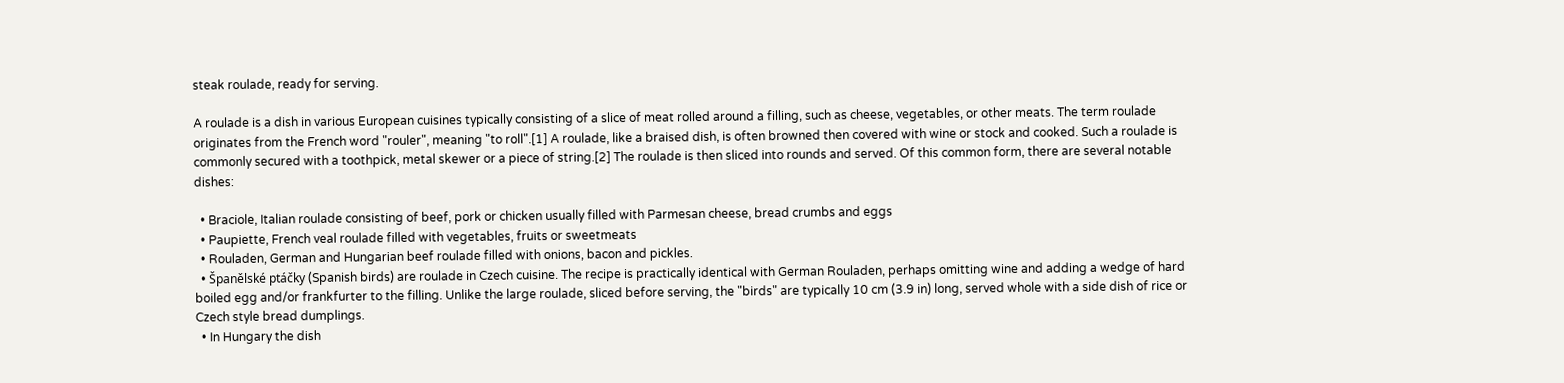steak roulade, ready for serving.

A roulade is a dish in various European cuisines typically consisting of a slice of meat rolled around a filling, such as cheese, vegetables, or other meats. The term roulade originates from the French word "rouler", meaning "to roll".[1] A roulade, like a braised dish, is often browned then covered with wine or stock and cooked. Such a roulade is commonly secured with a toothpick, metal skewer or a piece of string.[2] The roulade is then sliced into rounds and served. Of this common form, there are several notable dishes:

  • Braciole, Italian roulade consisting of beef, pork or chicken usually filled with Parmesan cheese, bread crumbs and eggs
  • Paupiette, French veal roulade filled with vegetables, fruits or sweetmeats
  • Rouladen, German and Hungarian beef roulade filled with onions, bacon and pickles.
  • Španělské ptáčky (Spanish birds) are roulade in Czech cuisine. The recipe is practically identical with German Rouladen, perhaps omitting wine and adding a wedge of hard boiled egg and/or frankfurter to the filling. Unlike the large roulade, sliced before serving, the "birds" are typically 10 cm (3.9 in) long, served whole with a side dish of rice or Czech style bread dumplings.
  • In Hungary the dish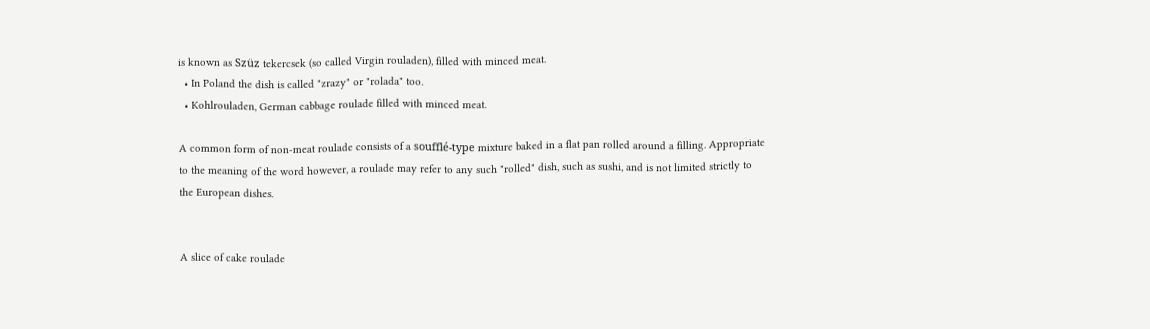is known as Szüz tekercsek (so called Virgin rouladen), filled with minced meat.
  • In Poland the dish is called "zrazy" or "rolada" too.
  • Kohlrouladen, German cabbage roulade filled with minced meat.

A common form of non-meat roulade consists of a soufflé-type mixture baked in a flat pan rolled around a filling. Appropriate to the meaning of the word however, a roulade may refer to any such "rolled" dish, such as sushi, and is not limited strictly to the European dishes.


A slice of cake roulade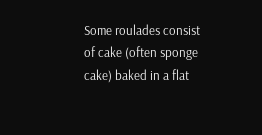Some roulades consist of cake (often sponge cake) baked in a flat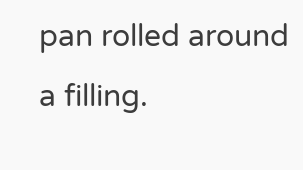pan rolled around a filling.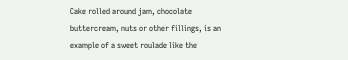Cake rolled around jam, chocolate buttercream, nuts or other fillings, is an example of a sweet roulade like the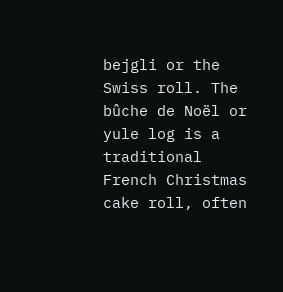bejgli or the Swiss roll. The bûche de Noël or yule log is a traditional French Christmas cake roll, often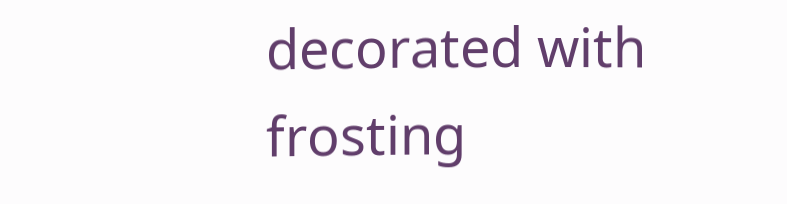decorated with frosting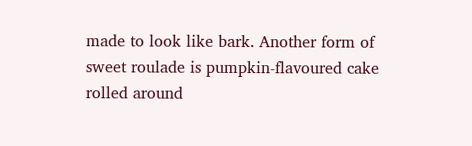made to look like bark. Another form of sweet roulade is pumpkin-flavoured cake rolled around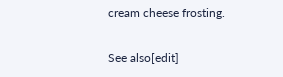cream cheese frosting.

See also[edit]